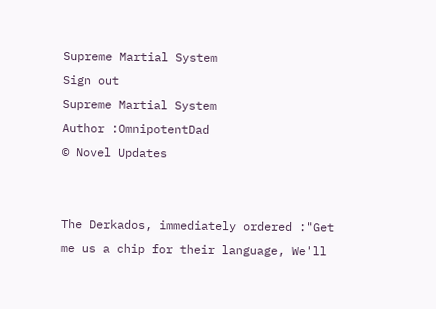Supreme Martial System
Sign out
Supreme Martial System
Author :OmnipotentDad
© Novel Updates


The Derkados, immediately ordered :"Get me us a chip for their language, We'll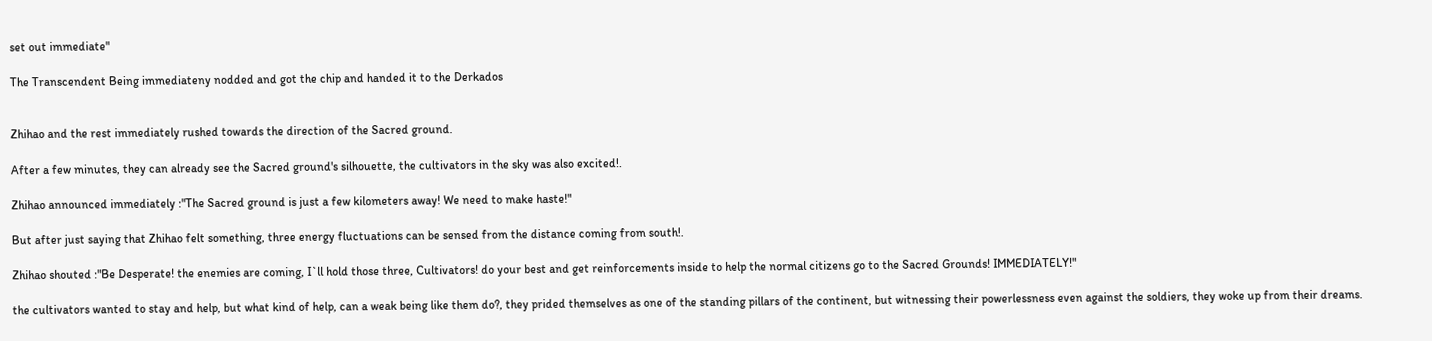set out immediate"

The Transcendent Being immediateny nodded and got the chip and handed it to the Derkados


Zhihao and the rest immediately rushed towards the direction of the Sacred ground.

After a few minutes, they can already see the Sacred ground's silhouette, the cultivators in the sky was also excited!.

Zhihao announced immediately :"The Sacred ground is just a few kilometers away! We need to make haste!"

But after just saying that Zhihao felt something, three energy fluctuations can be sensed from the distance coming from south!.

Zhihao shouted :"Be Desperate! the enemies are coming, I`ll hold those three, Cultivators! do your best and get reinforcements inside to help the normal citizens go to the Sacred Grounds! IMMEDIATELY!"

the cultivators wanted to stay and help, but what kind of help, can a weak being like them do?, they prided themselves as one of the standing pillars of the continent, but witnessing their powerlessness even against the soldiers, they woke up from their dreams.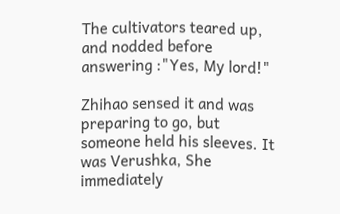The cultivators teared up, and nodded before answering :"Yes, My lord!"

Zhihao sensed it and was preparing to go, but someone held his sleeves. It was Verushka, She immediately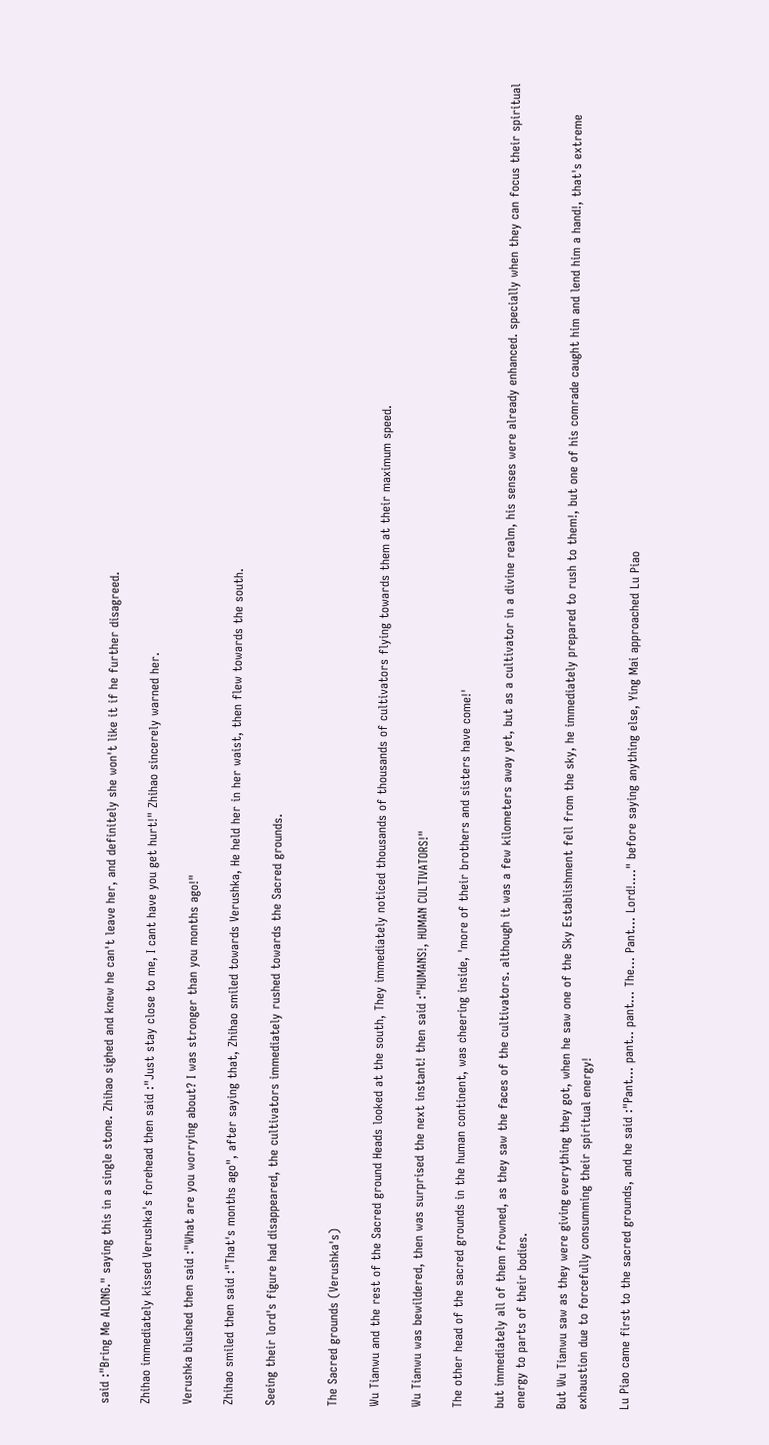said :"Bring Me ALONG." saying this in a single stone. Zhihao sighed and knew he can't leave her, and definitely she won't like it if he further disagreed.

Zhihao immediately kissed Verushka's forehead then said :"Just stay close to me, I cant have you get hurt!" Zhihao sincerely warned her.

Verushka blushed then said :"What are you worrying about? I was stronger than you months ago!"

Zhihao smiled then said :"That's months ago", after saying that, Zhihao smiled towards Verushka, He held her in her waist, then flew towards the south.

Seeing their lord's figure had disappeared, the cultivators immediately rushed towards the Sacred grounds.


The Sacred grounds (Verushka's)

Wu Tianwu and the rest of the Sacred ground Heads looked at the south, They immediately noticed thousands of thousands of cultivators flying towards them at their maximum speed.

Wu Tianwu was bewildered, then was surprised the next instant! then said :"HUMANS!, HUMAN CULTIVATORS!"

The other head of the sacred grounds in the human continent, was cheering inside, 'more of their brothers and sisters have come!'

but immediately all of them frowned, as they saw the faces of the cultivators. although it was a few kilometers away yet, but as a cultivator in a divine realm, his senses were already enhanced. specially when they can focus their spiritual energy to parts of their bodies.

But Wu Tianwu saw as they were giving everything they got, when he saw one of the Sky Establishment fell from the sky, he immediately prepared to rush to them!, but one of his comrade caught him and lend him a hand!, that's extreme exhaustion due to forcefully consumming their spiritual energy!

Lu Piao came first to the sacred grounds, and he said :"Pant... pant.. pant... The... Pant... Lord!...." before saying anything else, Ying Mai approached Lu Piao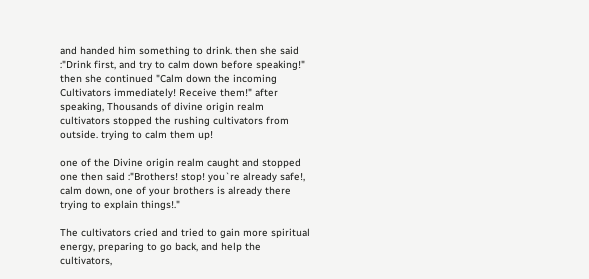and handed him something to drink. then she said :"Drink first, and try to calm down before speaking!" then she continued "Calm down the incoming Cultivators immediately! Receive them!" after speaking, Thousands of divine origin realm cultivators stopped the rushing cultivators from outside. trying to calm them up!

one of the Divine origin realm caught and stopped one then said :"Brothers! stop! you`re already safe!, calm down, one of your brothers is already there trying to explain things!."

The cultivators cried and tried to gain more spiritual energy, preparing to go back, and help the cultivators,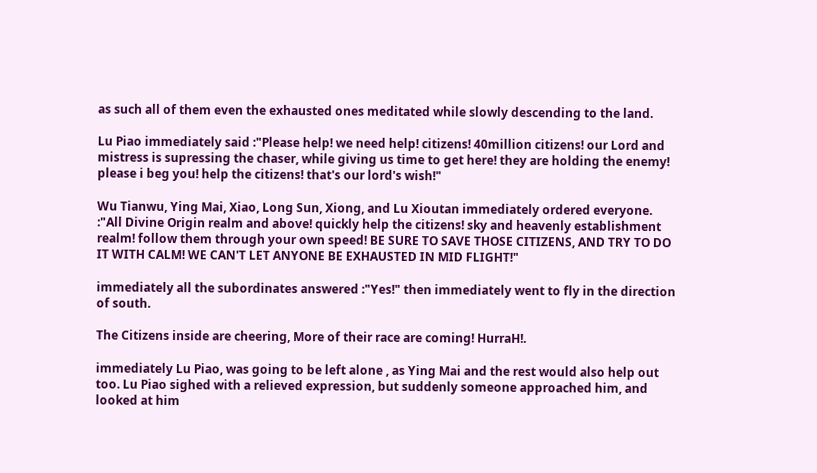as such all of them even the exhausted ones meditated while slowly descending to the land.

Lu Piao immediately said :"Please help! we need help! citizens! 40million citizens! our Lord and mistress is supressing the chaser, while giving us time to get here! they are holding the enemy! please i beg you! help the citizens! that's our lord's wish!"

Wu Tianwu, Ying Mai, Xiao, Long Sun, Xiong, and Lu Xioutan immediately ordered everyone. :"All Divine Origin realm and above! quickly help the citizens! sky and heavenly establishment realm! follow them through your own speed! BE SURE TO SAVE THOSE CITIZENS, AND TRY TO DO IT WITH CALM! WE CAN'T LET ANYONE BE EXHAUSTED IN MID FLIGHT!"

immediately all the subordinates answered :"Yes!" then immediately went to fly in the direction of south.

The Citizens inside are cheering, More of their race are coming! HurraH!.

immediately Lu Piao, was going to be left alone , as Ying Mai and the rest would also help out too. Lu Piao sighed with a relieved expression, but suddenly someone approached him, and looked at him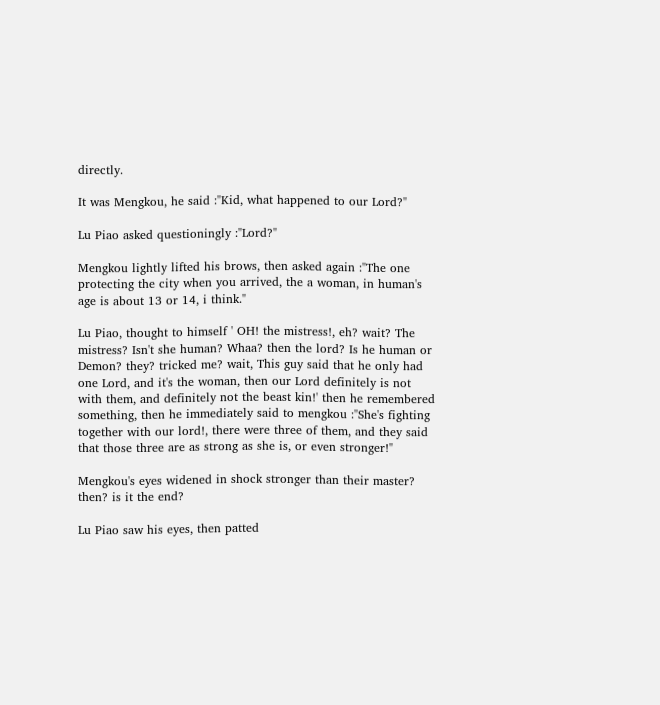directly.

It was Mengkou, he said :"Kid, what happened to our Lord?"

Lu Piao asked questioningly :"Lord?"

Mengkou lightly lifted his brows, then asked again :"The one protecting the city when you arrived, the a woman, in human's age is about 13 or 14, i think."

Lu Piao, thought to himself ' OH! the mistress!, eh? wait? The mistress? Isn't she human? Whaa? then the lord? Is he human or Demon? they? tricked me? wait, This guy said that he only had one Lord, and it's the woman, then our Lord definitely is not with them, and definitely not the beast kin!' then he remembered something, then he immediately said to mengkou :"She's fighting together with our lord!, there were three of them, and they said that those three are as strong as she is, or even stronger!"

Mengkou's eyes widened in shock stronger than their master? then? is it the end?

Lu Piao saw his eyes, then patted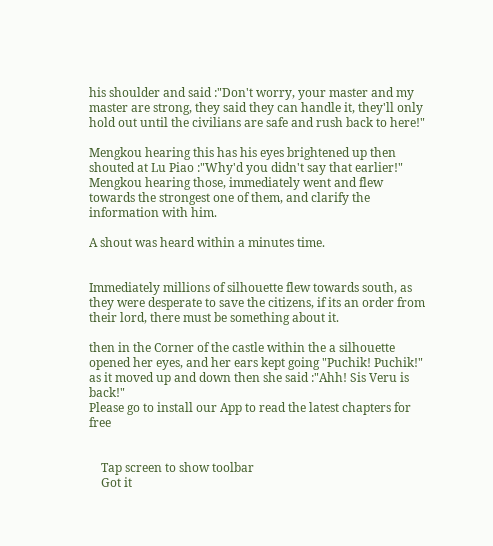his shoulder and said :"Don't worry, your master and my master are strong, they said they can handle it, they'll only hold out until the civilians are safe and rush back to here!"

Mengkou hearing this has his eyes brightened up then shouted at Lu Piao :"Why'd you didn't say that earlier!" Mengkou hearing those, immediately went and flew towards the strongest one of them, and clarify the information with him.

A shout was heard within a minutes time.


Immediately millions of silhouette flew towards south, as they were desperate to save the citizens, if its an order from their lord, there must be something about it.

then in the Corner of the castle within the a silhouette opened her eyes, and her ears kept going "Puchik! Puchik!" as it moved up and down then she said :"Ahh! Sis Veru is back!"
Please go to install our App to read the latest chapters for free


    Tap screen to show toolbar
    Got it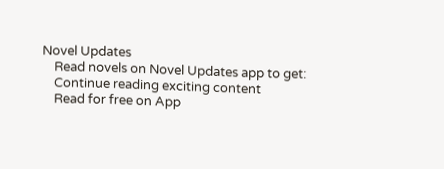Novel Updates
    Read novels on Novel Updates app to get:
    Continue reading exciting content
    Read for free on App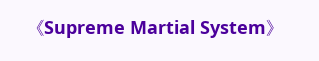《Supreme Martial System》